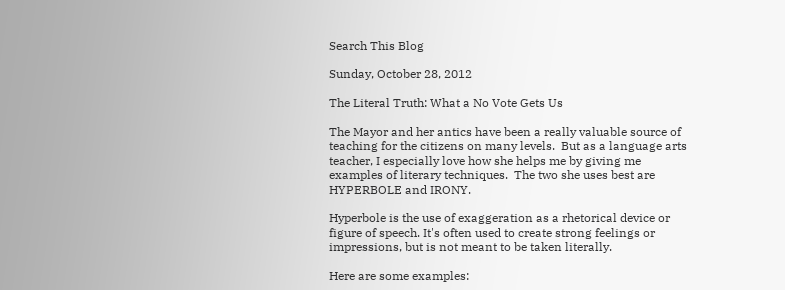Search This Blog

Sunday, October 28, 2012

The Literal Truth: What a No Vote Gets Us

The Mayor and her antics have been a really valuable source of teaching for the citizens on many levels.  But as a language arts teacher, I especially love how she helps me by giving me examples of literary techniques.  The two she uses best are HYPERBOLE and IRONY.

Hyperbole is the use of exaggeration as a rhetorical device or figure of speech. It's often used to create strong feelings or impressions, but is not meant to be taken literally.

Here are some examples: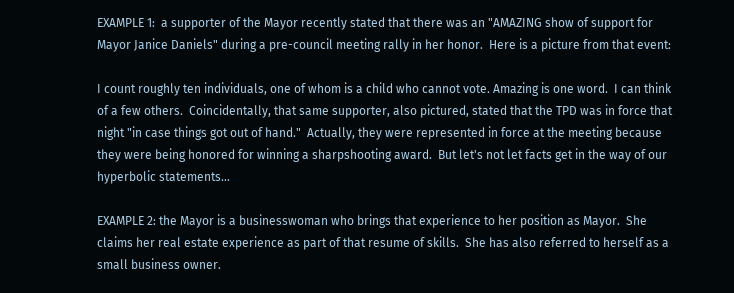EXAMPLE 1:  a supporter of the Mayor recently stated that there was an "AMAZING show of support for Mayor Janice Daniels" during a pre-council meeting rally in her honor.  Here is a picture from that event:

I count roughly ten individuals, one of whom is a child who cannot vote. Amazing is one word.  I can think of a few others.  Coincidentally, that same supporter, also pictured, stated that the TPD was in force that night "in case things got out of hand."  Actually, they were represented in force at the meeting because they were being honored for winning a sharpshooting award.  But let's not let facts get in the way of our hyperbolic statements...

EXAMPLE 2: the Mayor is a businesswoman who brings that experience to her position as Mayor.  She claims her real estate experience as part of that resume of skills.  She has also referred to herself as a small business owner.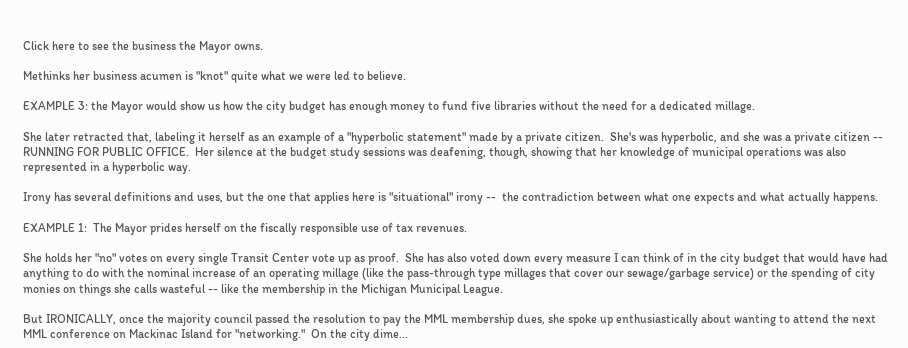Click here to see the business the Mayor owns.

Methinks her business acumen is "knot" quite what we were led to believe.

EXAMPLE 3: the Mayor would show us how the city budget has enough money to fund five libraries without the need for a dedicated millage.

She later retracted that, labeling it herself as an example of a "hyperbolic statement" made by a private citizen.  She's was hyperbolic, and she was a private citizen -- RUNNING FOR PUBLIC OFFICE.  Her silence at the budget study sessions was deafening, though, showing that her knowledge of municipal operations was also represented in a hyperbolic way.

Irony has several definitions and uses, but the one that applies here is "situational" irony --  the contradiction between what one expects and what actually happens.

EXAMPLE 1:  The Mayor prides herself on the fiscally responsible use of tax revenues.

She holds her "no" votes on every single Transit Center vote up as proof.  She has also voted down every measure I can think of in the city budget that would have had anything to do with the nominal increase of an operating millage (like the pass-through type millages that cover our sewage/garbage service) or the spending of city monies on things she calls wasteful -- like the membership in the Michigan Municipal League.

But IRONICALLY, once the majority council passed the resolution to pay the MML membership dues, she spoke up enthusiastically about wanting to attend the next MML conference on Mackinac Island for "networking."  On the city dime...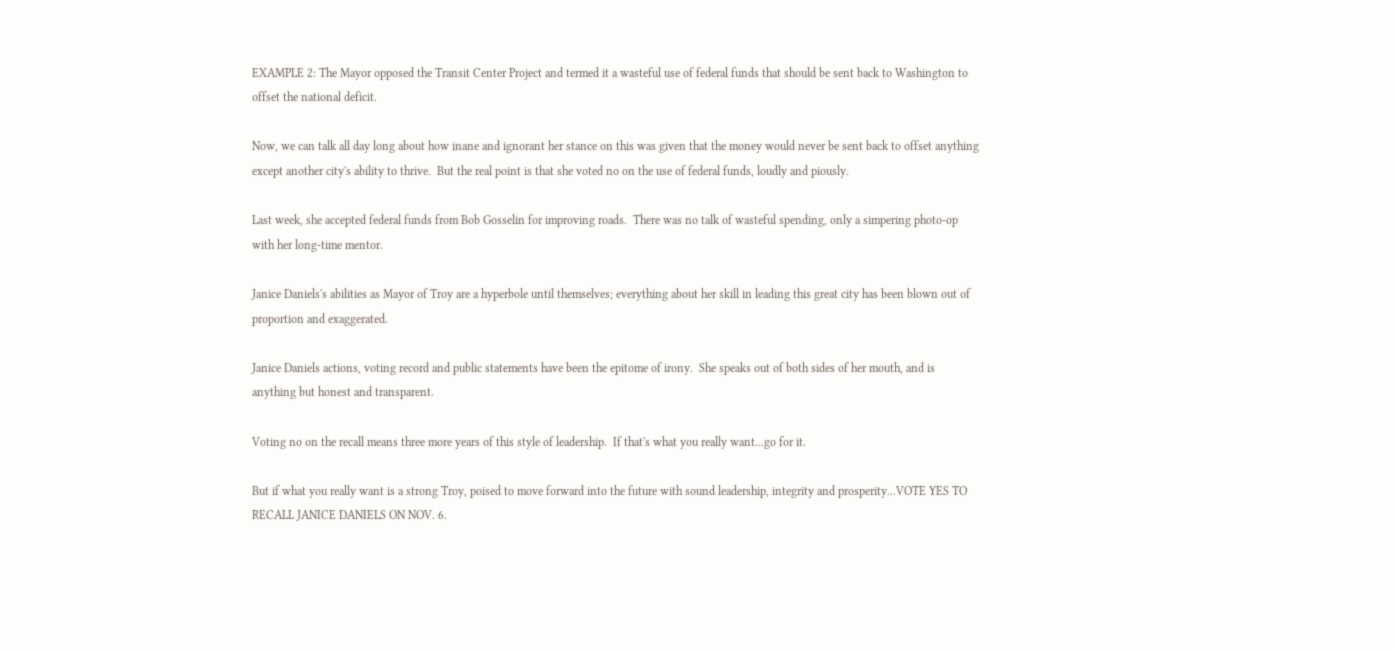EXAMPLE 2: The Mayor opposed the Transit Center Project and termed it a wasteful use of federal funds that should be sent back to Washington to offset the national deficit.

Now, we can talk all day long about how inane and ignorant her stance on this was given that the money would never be sent back to offset anything except another city's ability to thrive.  But the real point is that she voted no on the use of federal funds, loudly and piously.

Last week, she accepted federal funds from Bob Gosselin for improving roads.  There was no talk of wasteful spending, only a simpering photo-op with her long-time mentor.

Janice Daniels's abilities as Mayor of Troy are a hyperbole until themselves; everything about her skill in leading this great city has been blown out of proportion and exaggerated.

Janice Daniels actions, voting record and public statements have been the epitome of irony.  She speaks out of both sides of her mouth, and is anything but honest and transparent.

Voting no on the recall means three more years of this style of leadership.  If that's what you really want...go for it.

But if what you really want is a strong Troy, poised to move forward into the future with sound leadership, integrity and prosperity...VOTE YES TO RECALL JANICE DANIELS ON NOV. 6.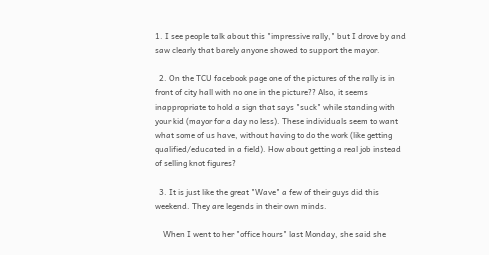1. I see people talk about this "impressive rally," but I drove by and saw clearly that barely anyone showed to support the mayor.

  2. On the TCU facebook page one of the pictures of the rally is in front of city hall with no one in the picture?? Also, it seems inappropriate to hold a sign that says "suck" while standing with your kid (mayor for a day no less). These individuals seem to want what some of us have, without having to do the work (like getting qualified/educated in a field). How about getting a real job instead of selling knot figures?

  3. It is just like the great "Wave" a few of their guys did this weekend. They are legends in their own minds.

    When I went to her "office hours" last Monday, she said she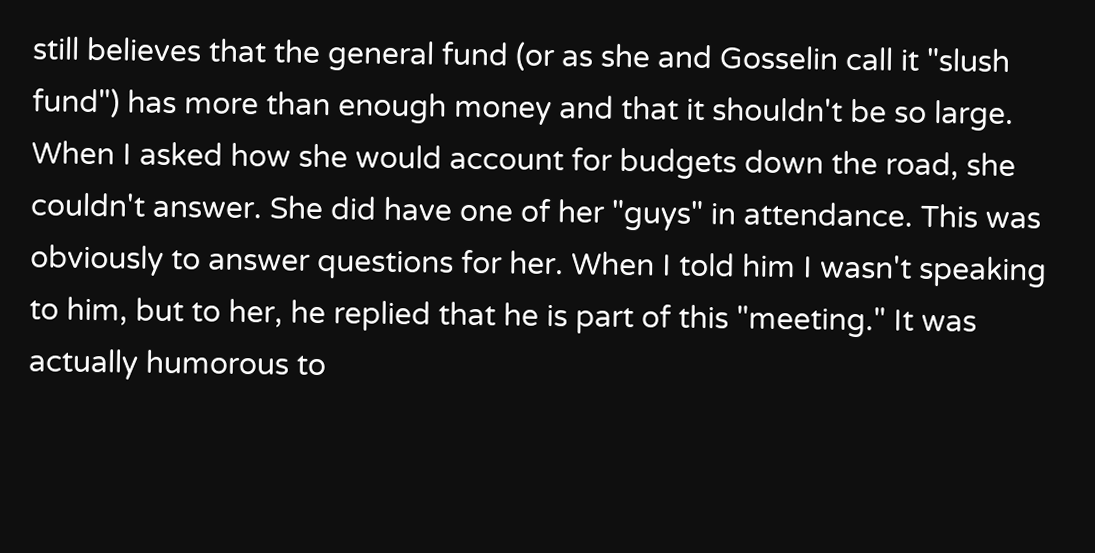still believes that the general fund (or as she and Gosselin call it "slush fund") has more than enough money and that it shouldn't be so large. When I asked how she would account for budgets down the road, she couldn't answer. She did have one of her "guys" in attendance. This was obviously to answer questions for her. When I told him I wasn't speaking to him, but to her, he replied that he is part of this "meeting." It was actually humorous to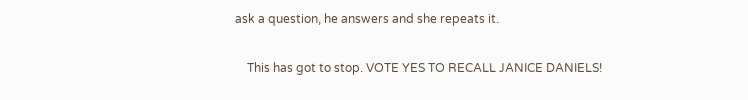ask a question, he answers and she repeats it.

    This has got to stop. VOTE YES TO RECALL JANICE DANIELS!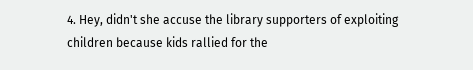4. Hey, didn't she accuse the library supporters of exploiting children because kids rallied for the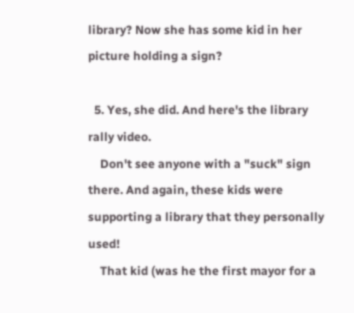library? Now she has some kid in her picture holding a sign?

  5. Yes, she did. And here's the library rally video.
    Don't see anyone with a "suck" sign there. And again, these kids were supporting a library that they personally used!
    That kid (was he the first mayor for a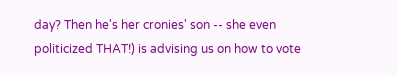day? Then he's her cronies' son -- she even politicized THAT!) is advising us on how to vote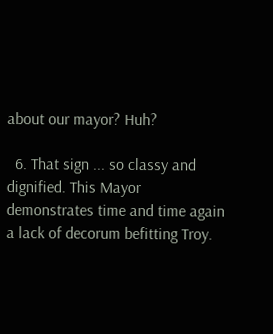about our mayor? Huh?

  6. That sign ... so classy and dignified. This Mayor demonstrates time and time again a lack of decorum befitting Troy.